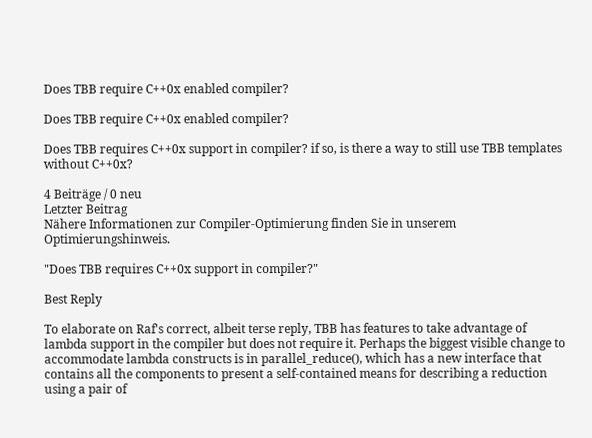Does TBB require C++0x enabled compiler?

Does TBB require C++0x enabled compiler?

Does TBB requires C++0x support in compiler? if so, is there a way to still use TBB templates without C++0x?

4 Beiträge / 0 neu
Letzter Beitrag
Nähere Informationen zur Compiler-Optimierung finden Sie in unserem Optimierungshinweis.

"Does TBB requires C++0x support in compiler?"

Best Reply

To elaborate on Raf's correct, albeit terse reply, TBB has features to take advantage of lambda support in the compiler but does not require it. Perhaps the biggest visible change to accommodate lambda constructs is in parallel_reduce(), which has a new interface that contains all the components to present a self-contained means for describing a reduction using a pair of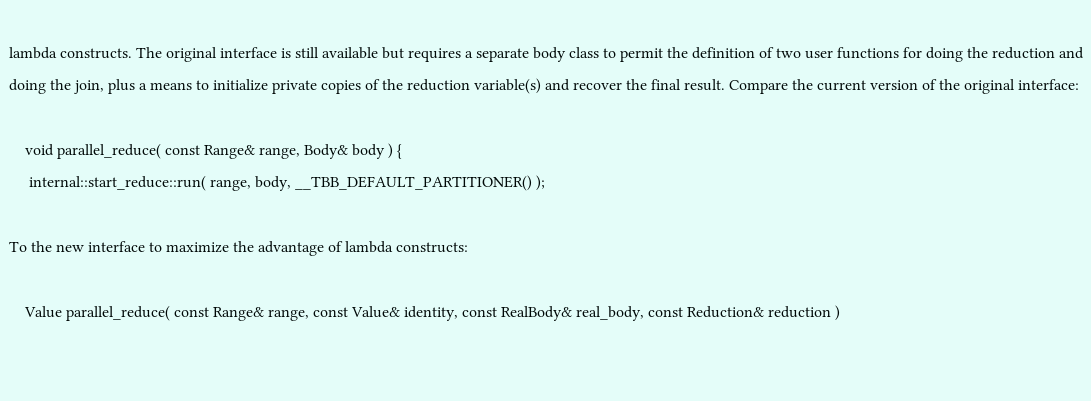lambda constructs. The original interface is still available but requires a separate body class to permit the definition of two user functions for doing the reduction and doing the join, plus a means to initialize private copies of the reduction variable(s) and recover the final result. Compare the current version of the original interface:

    void parallel_reduce( const Range& range, Body& body ) {
     internal::start_reduce::run( range, body, __TBB_DEFAULT_PARTITIONER() );

To the new interface to maximize the advantage of lambda constructs:

    Value parallel_reduce( const Range& range, const Value& identity, const RealBody& real_body, const Reduction& reduction )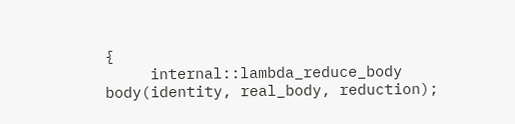{
     internal::lambda_reduce_body body(identity, real_body, reduction);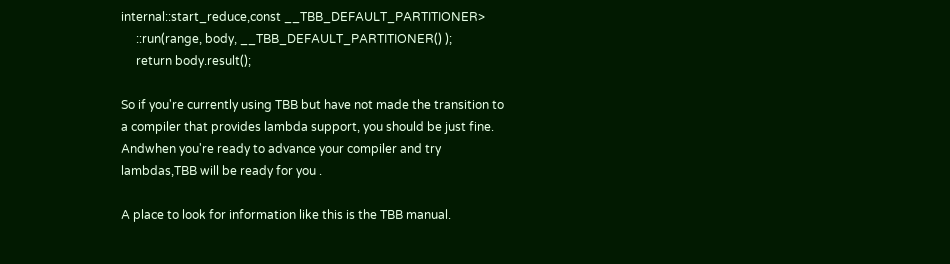internal::start_reduce,const __TBB_DEFAULT_PARTITIONER>
     ::run(range, body, __TBB_DEFAULT_PARTITIONER() );
     return body.result();

So if you're currently using TBB but have not made the transition to a compiler that provides lambda support, you should be just fine. Andwhen you're ready to advance your compiler and try lambdas,TBB will be ready for you .

A place to look for information like this is the TBB manual.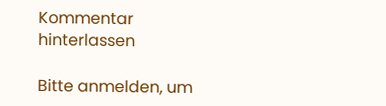Kommentar hinterlassen

Bitte anmelden, um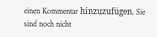einen Kommentar hinzuzufügen. Sie sind noch nicht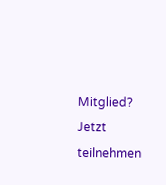Mitglied? Jetzt teilnehmen